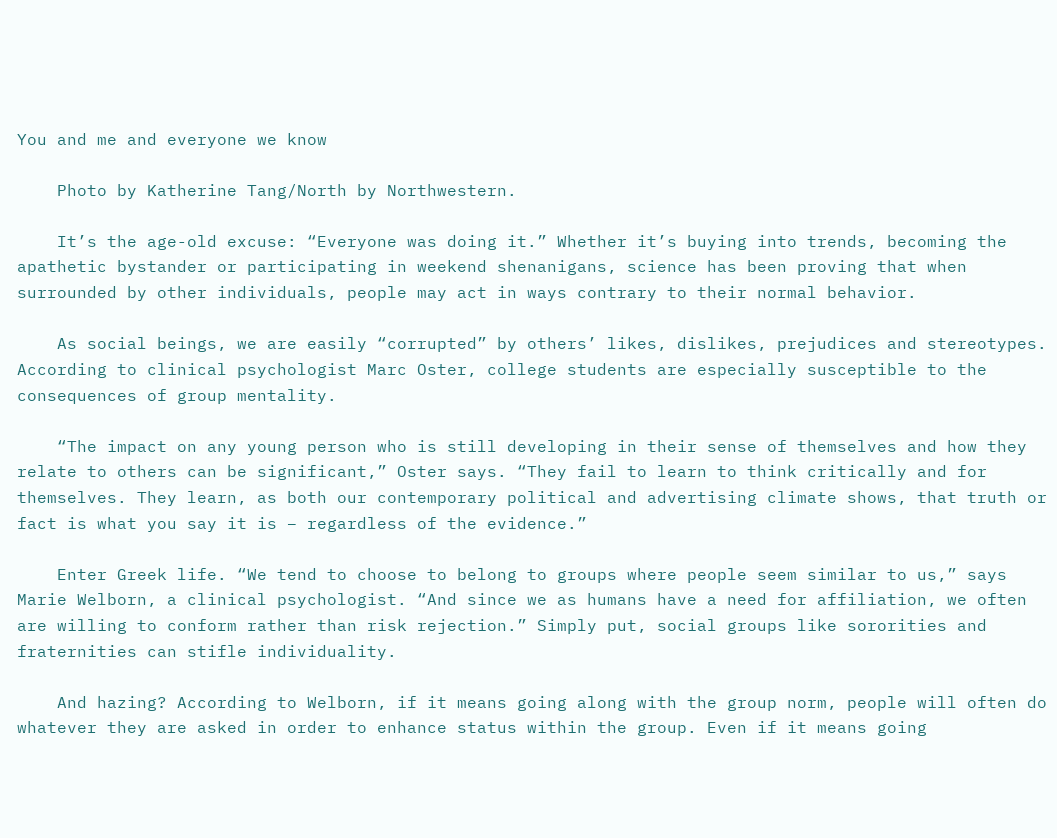You and me and everyone we know

    Photo by Katherine Tang/North by Northwestern.

    It’s the age-old excuse: “Everyone was doing it.” Whether it’s buying into trends, becoming the apathetic bystander or participating in weekend shenanigans, science has been proving that when surrounded by other individuals, people may act in ways contrary to their normal behavior.

    As social beings, we are easily “corrupted” by others’ likes, dislikes, prejudices and stereotypes. According to clinical psychologist Marc Oster, college students are especially susceptible to the consequences of group mentality.

    “The impact on any young person who is still developing in their sense of themselves and how they relate to others can be significant,” Oster says. “They fail to learn to think critically and for themselves. They learn, as both our contemporary political and advertising climate shows, that truth or fact is what you say it is – regardless of the evidence.”

    Enter Greek life. “We tend to choose to belong to groups where people seem similar to us,” says Marie Welborn, a clinical psychologist. “And since we as humans have a need for affiliation, we often are willing to conform rather than risk rejection.” Simply put, social groups like sororities and fraternities can stifle individuality.

    And hazing? According to Welborn, if it means going along with the group norm, people will often do whatever they are asked in order to enhance status within the group. Even if it means going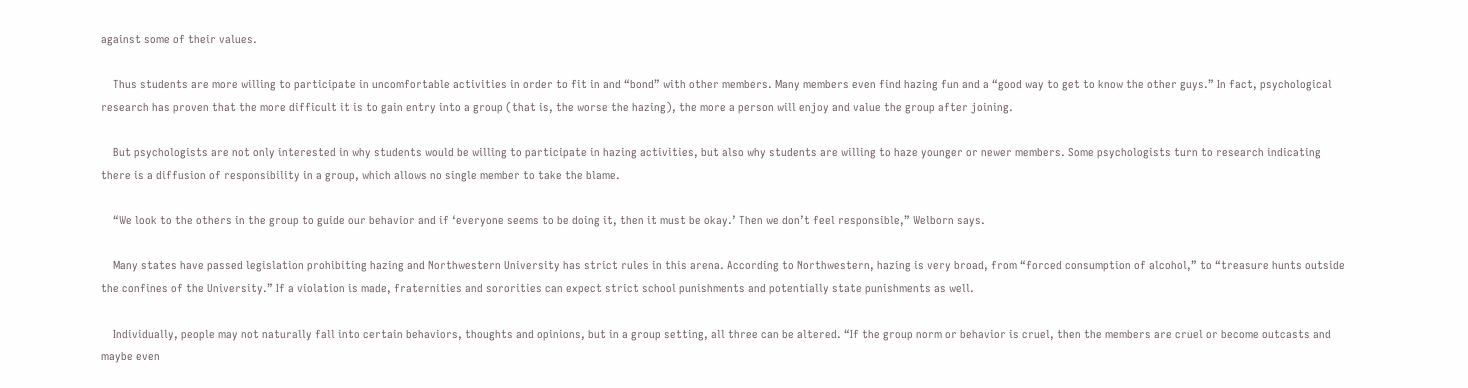against some of their values.

    Thus students are more willing to participate in uncomfortable activities in order to fit in and “bond” with other members. Many members even find hazing fun and a “good way to get to know the other guys.” In fact, psychological research has proven that the more difficult it is to gain entry into a group (that is, the worse the hazing), the more a person will enjoy and value the group after joining.

    But psychologists are not only interested in why students would be willing to participate in hazing activities, but also why students are willing to haze younger or newer members. Some psychologists turn to research indicating there is a diffusion of responsibility in a group, which allows no single member to take the blame.

    “We look to the others in the group to guide our behavior and if ‘everyone seems to be doing it, then it must be okay.’ Then we don’t feel responsible,” Welborn says.

    Many states have passed legislation prohibiting hazing and Northwestern University has strict rules in this arena. According to Northwestern, hazing is very broad, from “forced consumption of alcohol,” to “treasure hunts outside the confines of the University.” If a violation is made, fraternities and sororities can expect strict school punishments and potentially state punishments as well.

    Individually, people may not naturally fall into certain behaviors, thoughts and opinions, but in a group setting, all three can be altered. “If the group norm or behavior is cruel, then the members are cruel or become outcasts and maybe even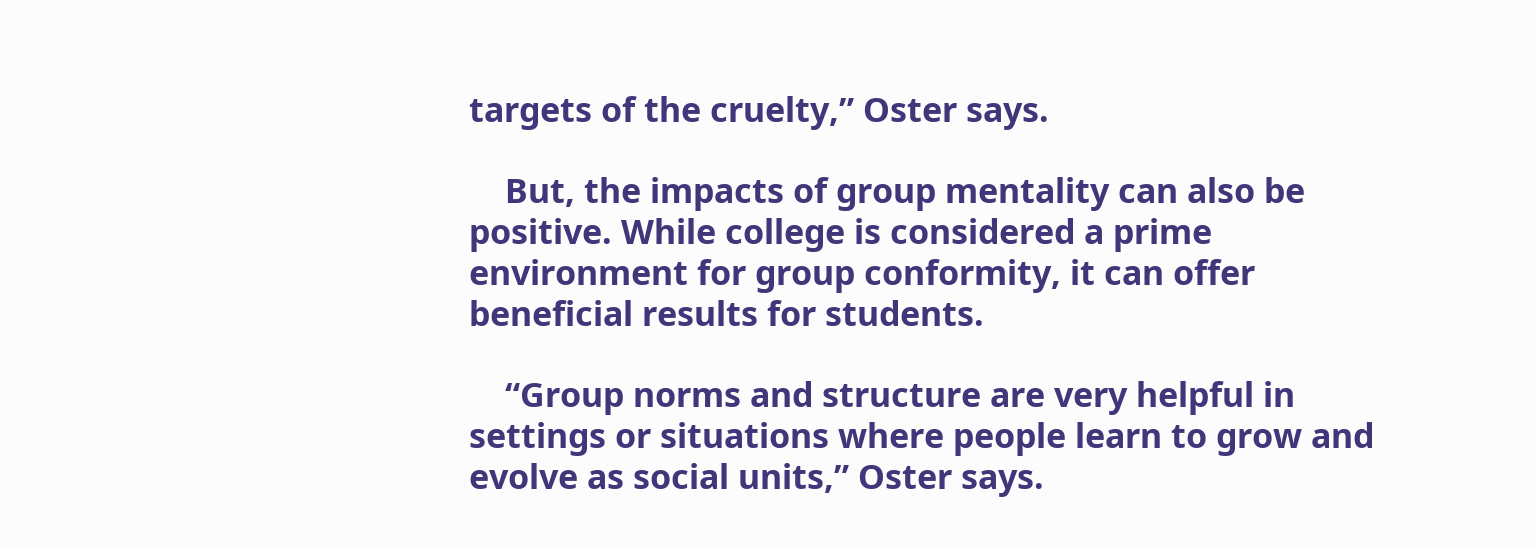targets of the cruelty,” Oster says.

    But, the impacts of group mentality can also be positive. While college is considered a prime environment for group conformity, it can offer beneficial results for students.

    “Group norms and structure are very helpful in settings or situations where people learn to grow and evolve as social units,” Oster says.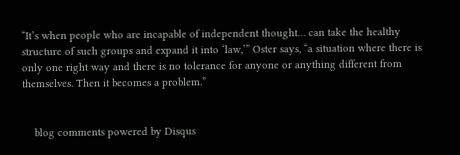“It’s when people who are incapable of independent thought… can take the healthy structure of such groups and expand it into ‘law,’” Oster says, “a situation where there is only one right way and there is no tolerance for anyone or anything different from themselves. Then it becomes a problem.”


    blog comments powered by Disqus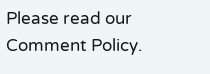Please read our Comment Policy.